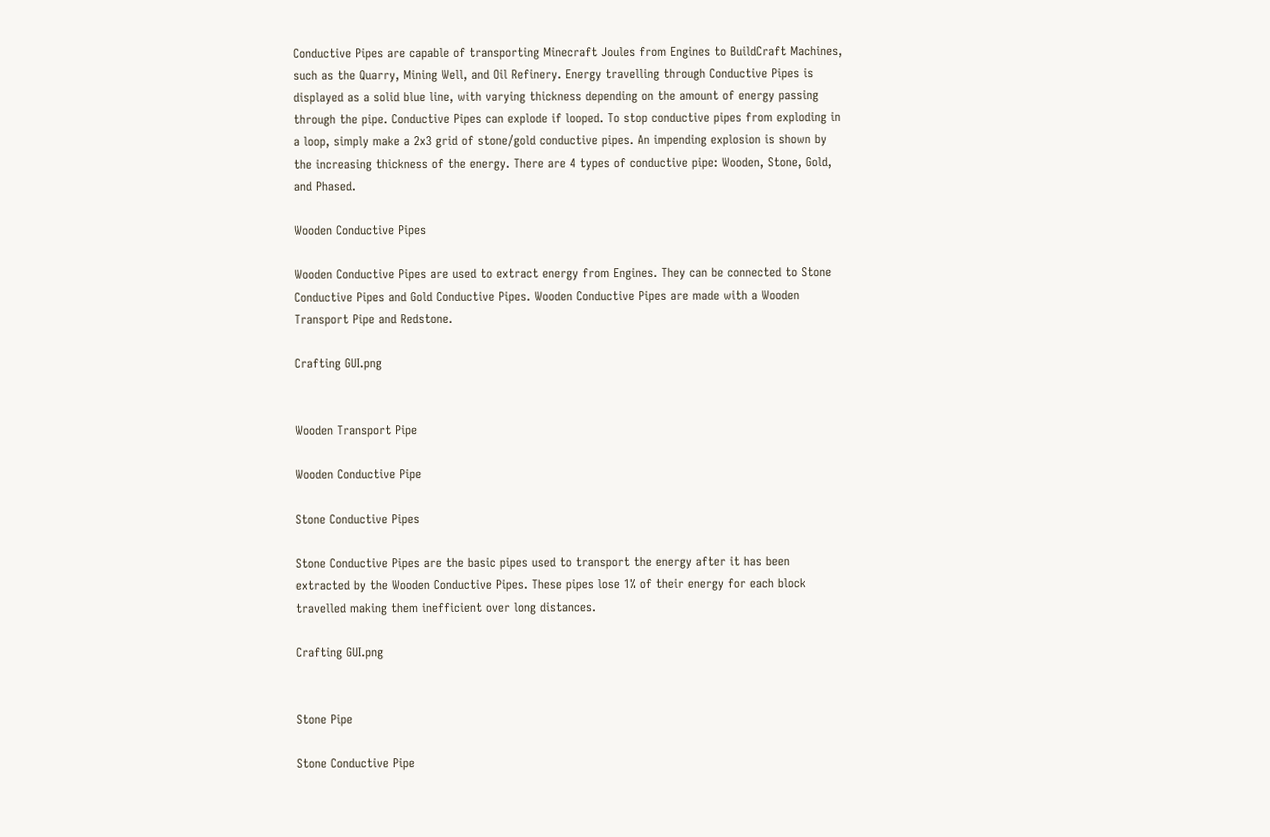Conductive Pipes are capable of transporting Minecraft Joules from Engines to BuildCraft Machines, such as the Quarry, Mining Well, and Oil Refinery. Energy travelling through Conductive Pipes is displayed as a solid blue line, with varying thickness depending on the amount of energy passing through the pipe. Conductive Pipes can explode if looped. To stop conductive pipes from exploding in a loop, simply make a 2x3 grid of stone/gold conductive pipes. An impending explosion is shown by the increasing thickness of the energy. There are 4 types of conductive pipe: Wooden, Stone, Gold, and Phased.

Wooden Conductive Pipes

Wooden Conductive Pipes are used to extract energy from Engines. They can be connected to Stone Conductive Pipes and Gold Conductive Pipes. Wooden Conductive Pipes are made with a Wooden Transport Pipe and Redstone.

Crafting GUI.png


Wooden Transport Pipe

Wooden Conductive Pipe

Stone Conductive Pipes

Stone Conductive Pipes are the basic pipes used to transport the energy after it has been extracted by the Wooden Conductive Pipes. These pipes lose 1% of their energy for each block travelled making them inefficient over long distances.

Crafting GUI.png


Stone Pipe

Stone Conductive Pipe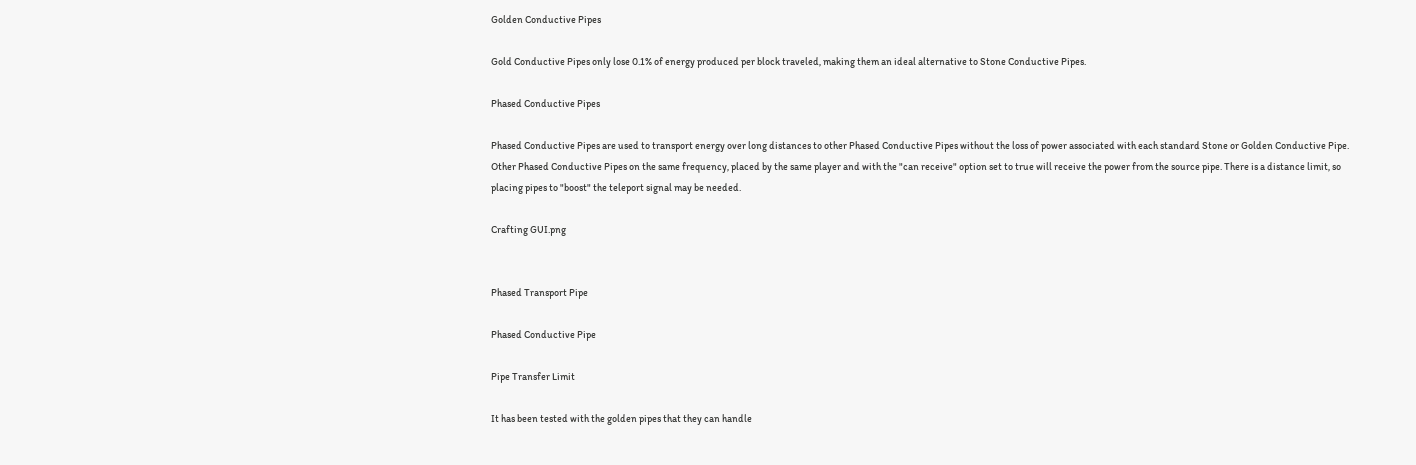Golden Conductive Pipes

Gold Conductive Pipes only lose 0.1% of energy produced per block traveled, making them an ideal alternative to Stone Conductive Pipes.

Phased Conductive Pipes

Phased Conductive Pipes are used to transport energy over long distances to other Phased Conductive Pipes without the loss of power associated with each standard Stone or Golden Conductive Pipe. Other Phased Conductive Pipes on the same frequency, placed by the same player and with the "can receive" option set to true will receive the power from the source pipe. There is a distance limit, so placing pipes to "boost" the teleport signal may be needed.

Crafting GUI.png


Phased Transport Pipe

Phased Conductive Pipe

Pipe Transfer Limit

It has been tested with the golden pipes that they can handle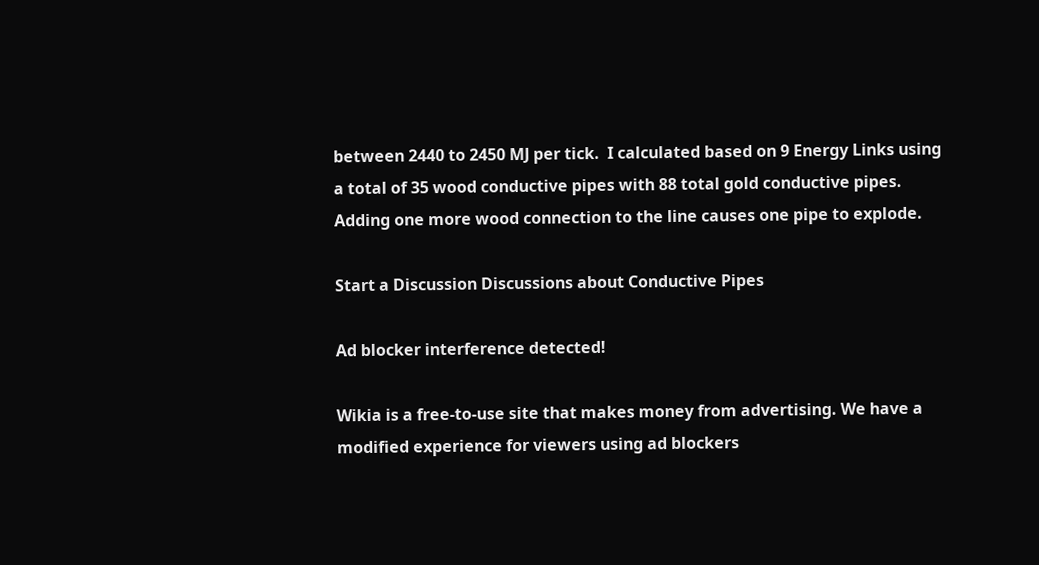between 2440 to 2450 MJ per tick.  I calculated based on 9 Energy Links using a total of 35 wood conductive pipes with 88 total gold conductive pipes.  Adding one more wood connection to the line causes one pipe to explode.

Start a Discussion Discussions about Conductive Pipes

Ad blocker interference detected!

Wikia is a free-to-use site that makes money from advertising. We have a modified experience for viewers using ad blockers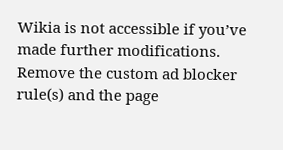Wikia is not accessible if you’ve made further modifications. Remove the custom ad blocker rule(s) and the page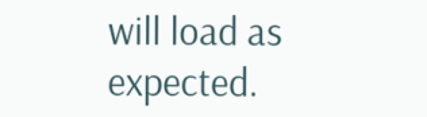will load as expected.